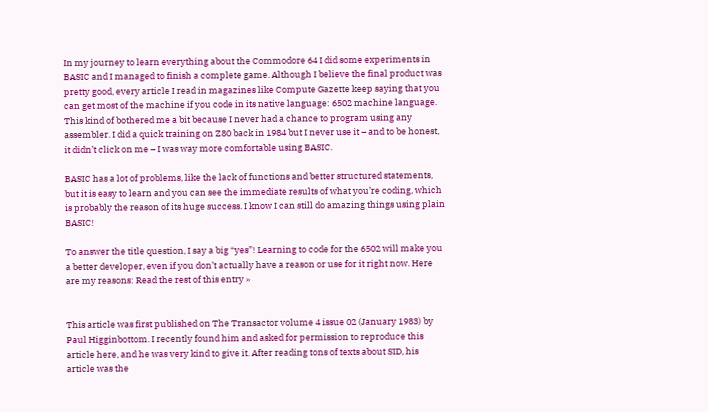In my journey to learn everything about the Commodore 64 I did some experiments in BASIC and I managed to finish a complete game. Although I believe the final product was pretty good, every article I read in magazines like Compute Gazette keep saying that you can get most of the machine if you code in its native language: 6502 machine language. This kind of bothered me a bit because I never had a chance to program using any assembler. I did a quick training on Z80 back in 1984 but I never use it – and to be honest, it didn’t click on me – I was way more comfortable using BASIC.

BASIC has a lot of problems, like the lack of functions and better structured statements, but it is easy to learn and you can see the immediate results of what you’re coding, which is probably the reason of its huge success. I know I can still do amazing things using plain BASIC!

To answer the title question, I say a big “yes”! Learning to code for the 6502 will make you a better developer, even if you don’t actually have a reason or use for it right now. Here are my reasons: Read the rest of this entry »


This article was first published on The Transactor volume 4 issue 02 (January 1983) by Paul Higginbottom. I recently found him and asked for permission to reproduce this article here, and he was very kind to give it. After reading tons of texts about SID, his article was the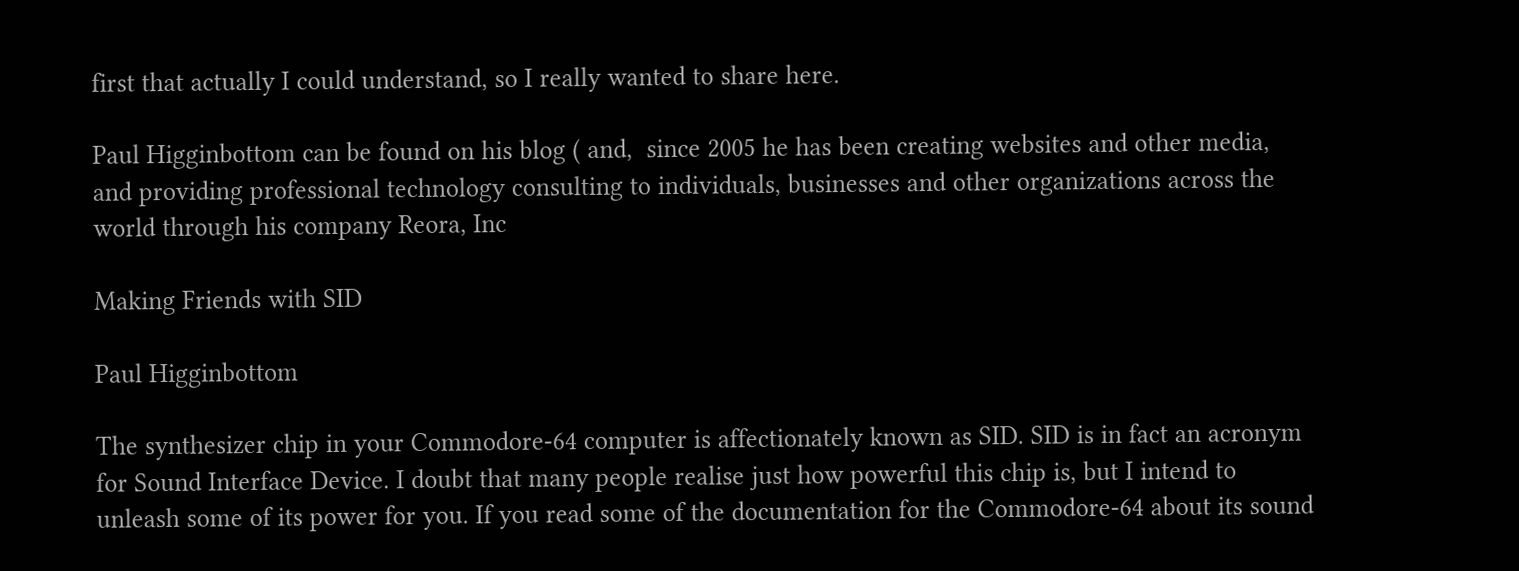first that actually I could understand, so I really wanted to share here.

Paul Higginbottom can be found on his blog ( and,  since 2005 he has been creating websites and other media, and providing professional technology consulting to individuals, businesses and other organizations across the world through his company Reora, Inc

Making Friends with SID

Paul Higginbottom

The synthesizer chip in your Commodore-64 computer is affectionately known as SID. SID is in fact an acronym for Sound Interface Device. I doubt that many people realise just how powerful this chip is, but I intend to unleash some of its power for you. If you read some of the documentation for the Commodore-64 about its sound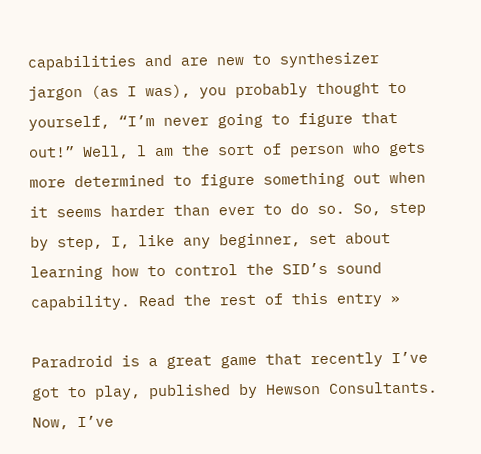capabilities and are new to synthesizer jargon (as I was), you probably thought to yourself, “I’m never going to figure that out!” Well, l am the sort of person who gets more determined to figure something out when it seems harder than ever to do so. So, step by step, I, like any beginner, set about learning how to control the SID’s sound capability. Read the rest of this entry »

Paradroid is a great game that recently I’ve got to play, published by Hewson Consultants. Now, I’ve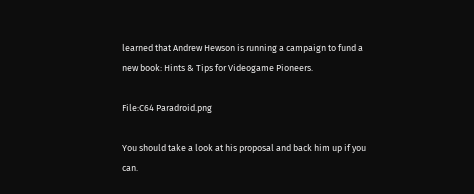learned that Andrew Hewson is running a campaign to fund a new book: Hints & Tips for Videogame Pioneers.

File:C64 Paradroid.png

You should take a look at his proposal and back him up if you can.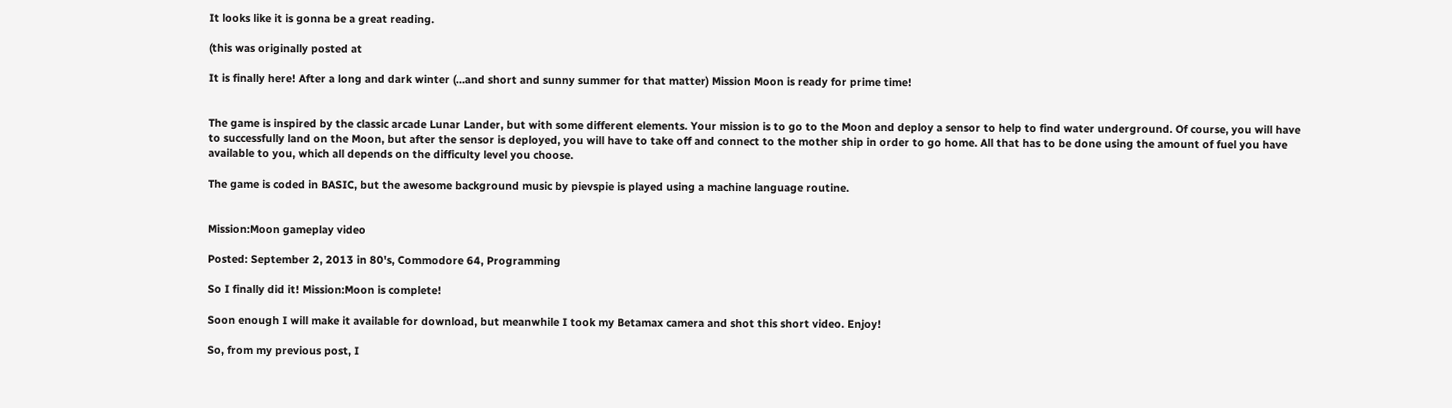It looks like it is gonna be a great reading.

(this was originally posted at

It is finally here! After a long and dark winter (…and short and sunny summer for that matter) Mission Moon is ready for prime time!


The game is inspired by the classic arcade Lunar Lander, but with some different elements. Your mission is to go to the Moon and deploy a sensor to help to find water underground. Of course, you will have to successfully land on the Moon, but after the sensor is deployed, you will have to take off and connect to the mother ship in order to go home. All that has to be done using the amount of fuel you have available to you, which all depends on the difficulty level you choose.

The game is coded in BASIC, but the awesome background music by pievspie is played using a machine language routine.


Mission:Moon gameplay video

Posted: September 2, 2013 in 80's, Commodore 64, Programming

So I finally did it! Mission:Moon is complete!

Soon enough I will make it available for download, but meanwhile I took my Betamax camera and shot this short video. Enjoy!

So, from my previous post, I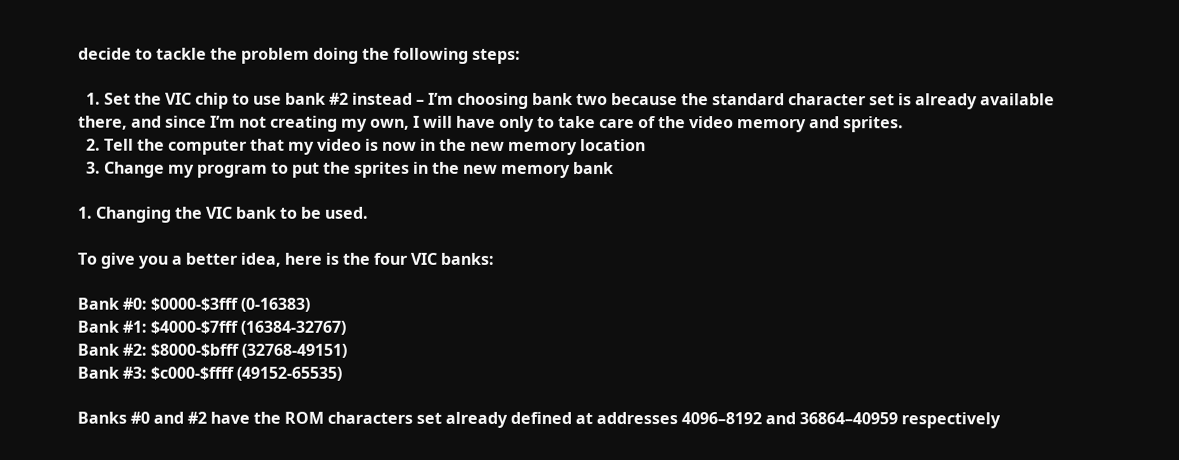decide to tackle the problem doing the following steps:

  1. Set the VIC chip to use bank #2 instead – I’m choosing bank two because the standard character set is already available there, and since I’m not creating my own, I will have only to take care of the video memory and sprites.
  2. Tell the computer that my video is now in the new memory location
  3. Change my program to put the sprites in the new memory bank

1. Changing the VIC bank to be used.

To give you a better idea, here is the four VIC banks:

Bank #0: $0000-$3fff (0-16383)
Bank #1: $4000-$7fff (16384-32767)
Bank #2: $8000-$bfff (32768-49151)
Bank #3: $c000-$ffff (49152-65535)

Banks #0 and #2 have the ROM characters set already defined at addresses 4096–8192 and 36864–40959 respectively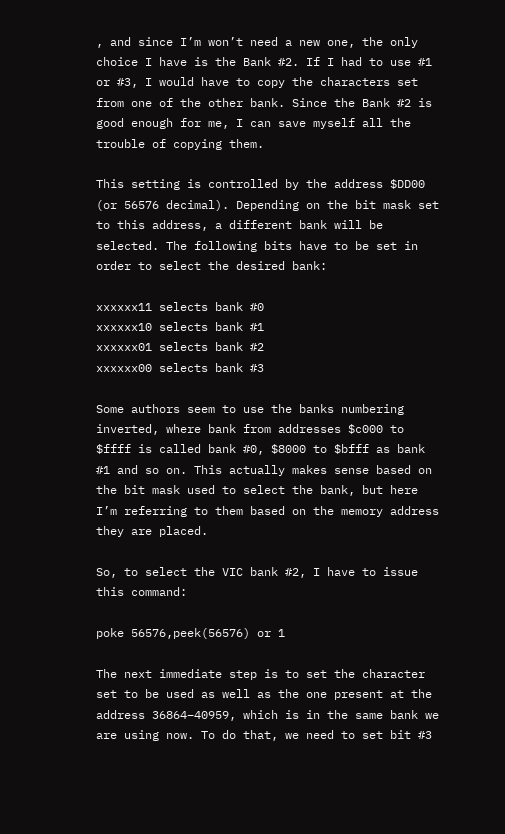, and since I’m won’t need a new one, the only choice I have is the Bank #2. If I had to use #1 or #3, I would have to copy the characters set from one of the other bank. Since the Bank #2 is good enough for me, I can save myself all the trouble of copying them.

This setting is controlled by the address $DD00 (or 56576 decimal). Depending on the bit mask set to this address, a different bank will be selected. The following bits have to be set in order to select the desired bank:

xxxxxx11 selects bank #0
xxxxxx10 selects bank #1
xxxxxx01 selects bank #2
xxxxxx00 selects bank #3

Some authors seem to use the banks numbering inverted, where bank from addresses $c000 to $ffff is called bank #0, $8000 to $bfff as bank #1 and so on. This actually makes sense based on the bit mask used to select the bank, but here I’m referring to them based on the memory address they are placed.

So, to select the VIC bank #2, I have to issue this command:

poke 56576,peek(56576) or 1

The next immediate step is to set the character set to be used as well as the one present at the address 36864–40959, which is in the same bank we are using now. To do that, we need to set bit #3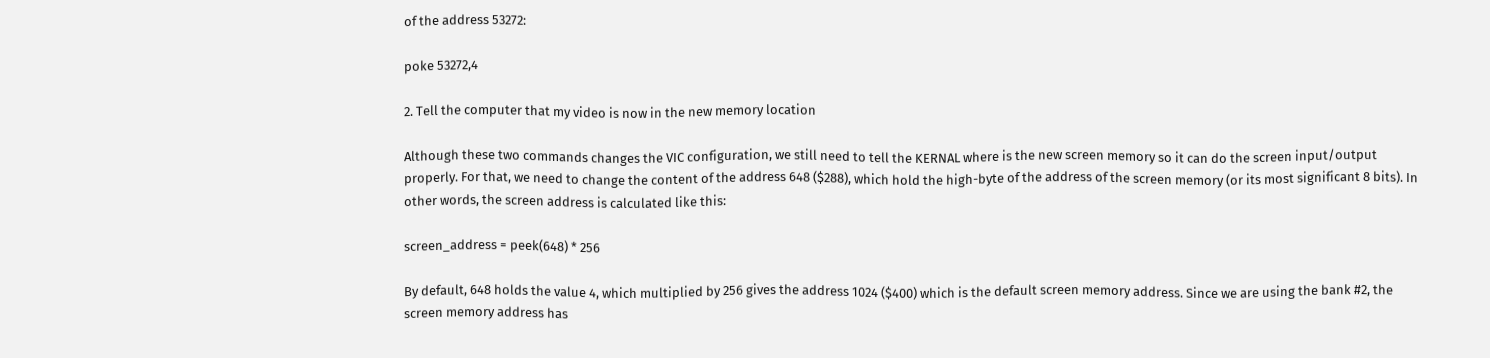of the address 53272:

poke 53272,4

2. Tell the computer that my video is now in the new memory location

Although these two commands changes the VIC configuration, we still need to tell the KERNAL where is the new screen memory so it can do the screen input/output properly. For that, we need to change the content of the address 648 ($288), which hold the high-byte of the address of the screen memory (or its most significant 8 bits). In other words, the screen address is calculated like this:

screen_address = peek(648) * 256

By default, 648 holds the value 4, which multiplied by 256 gives the address 1024 ($400) which is the default screen memory address. Since we are using the bank #2, the screen memory address has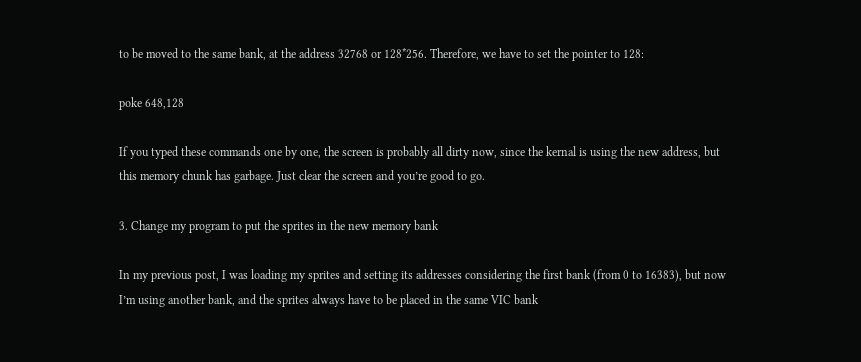to be moved to the same bank, at the address 32768 or 128*256. Therefore, we have to set the pointer to 128:

poke 648,128

If you typed these commands one by one, the screen is probably all dirty now, since the kernal is using the new address, but this memory chunk has garbage. Just clear the screen and you’re good to go.

3. Change my program to put the sprites in the new memory bank

In my previous post, I was loading my sprites and setting its addresses considering the first bank (from 0 to 16383), but now I’m using another bank, and the sprites always have to be placed in the same VIC bank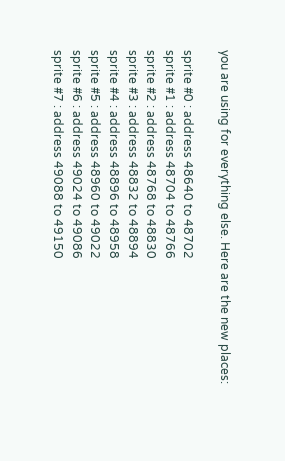you are using for everything else. Here are the new places:

sprite #0 : address 48640 to 48702
sprite #1 : address 48704 to 48766
sprite #2 : address 48768 to 48830
sprite #3 : address 48832 to 48894
sprite #4 : address 48896 to 48958
sprite #5 : address 48960 to 49022
sprite #6 : address 49024 to 49086
sprite #7 : address 49088 to 49150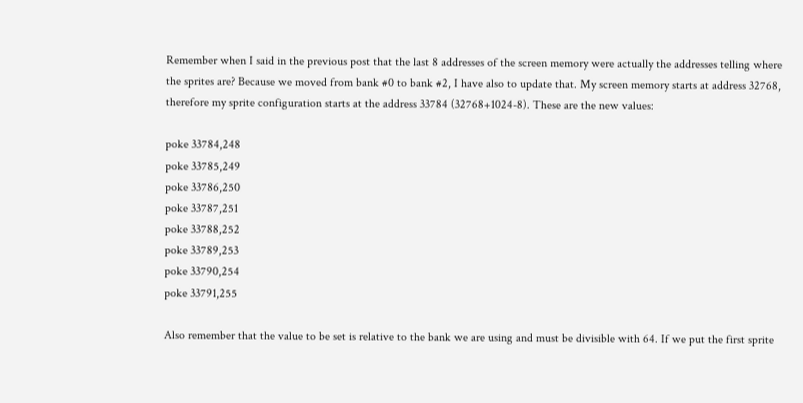Remember when I said in the previous post that the last 8 addresses of the screen memory were actually the addresses telling where the sprites are? Because we moved from bank #0 to bank #2, I have also to update that. My screen memory starts at address 32768, therefore my sprite configuration starts at the address 33784 (32768+1024-8). These are the new values:

poke 33784,248
poke 33785,249
poke 33786,250
poke 33787,251
poke 33788,252
poke 33789,253
poke 33790,254
poke 33791,255

Also remember that the value to be set is relative to the bank we are using and must be divisible with 64. If we put the first sprite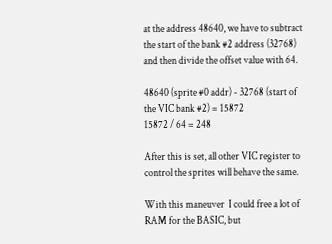at the address 48640, we have to subtract the start of the bank #2 address (32768) and then divide the offset value with 64.

48640 (sprite #0 addr) - 32768 (start of the VIC bank #2) = 15872
15872 / 64 = 248

After this is set, all other VIC register to control the sprites will behave the same.

With this maneuver  I could free a lot of RAM for the BASIC, but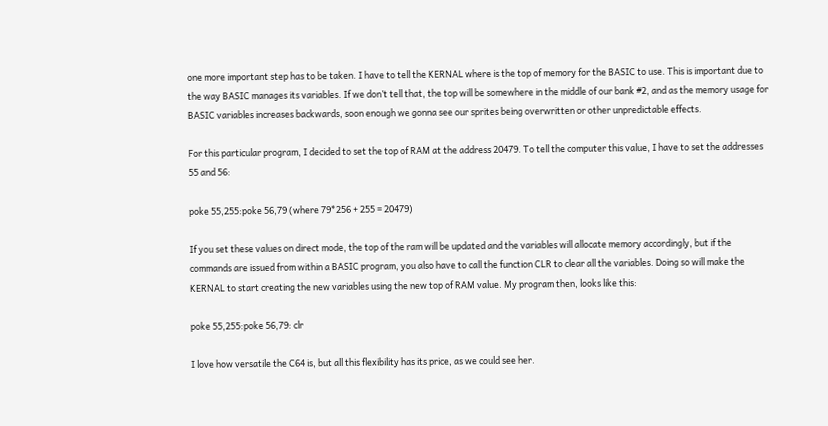one more important step has to be taken. I have to tell the KERNAL where is the top of memory for the BASIC to use. This is important due to the way BASIC manages its variables. If we don’t tell that, the top will be somewhere in the middle of our bank #2, and as the memory usage for BASIC variables increases backwards, soon enough we gonna see our sprites being overwritten or other unpredictable effects.

For this particular program, I decided to set the top of RAM at the address 20479. To tell the computer this value, I have to set the addresses 55 and 56:

poke 55,255:poke 56,79 (where 79*256 + 255 = 20479)

If you set these values on direct mode, the top of the ram will be updated and the variables will allocate memory accordingly, but if the commands are issued from within a BASIC program, you also have to call the function CLR to clear all the variables. Doing so will make the KERNAL to start creating the new variables using the new top of RAM value. My program then, looks like this:

poke 55,255:poke 56,79: clr

I love how versatile the C64 is, but all this flexibility has its price, as we could see her.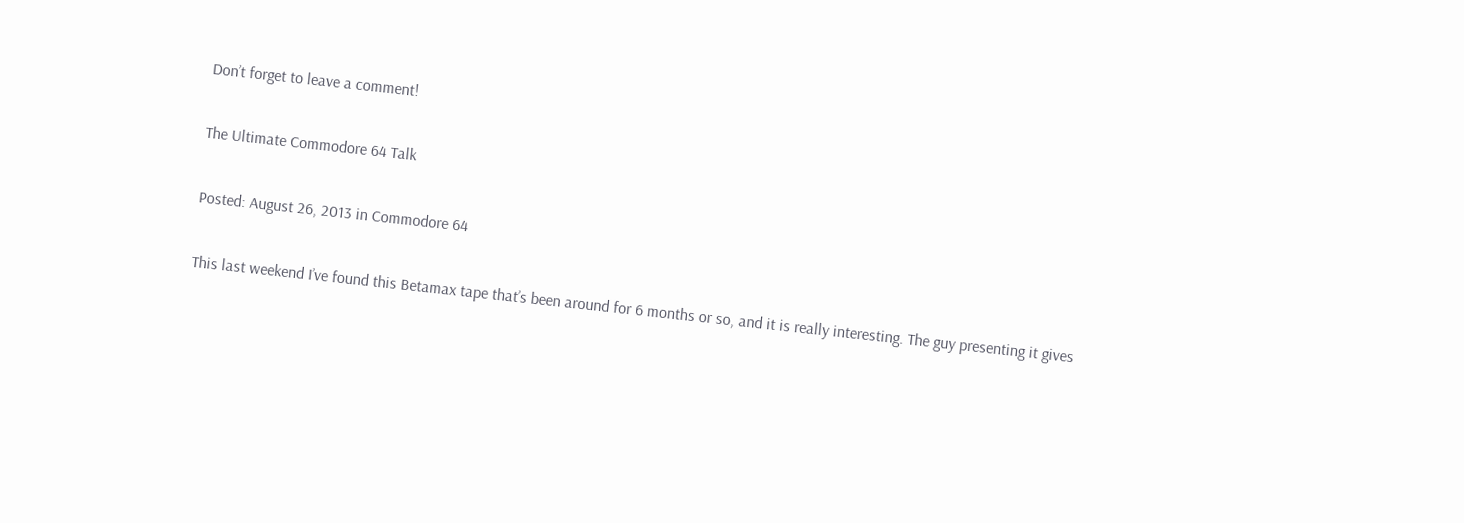Don’t forget to leave a comment!

The Ultimate Commodore 64 Talk

Posted: August 26, 2013 in Commodore 64

This last weekend I’ve found this Betamax tape that’s been around for 6 months or so, and it is really interesting. The guy presenting it gives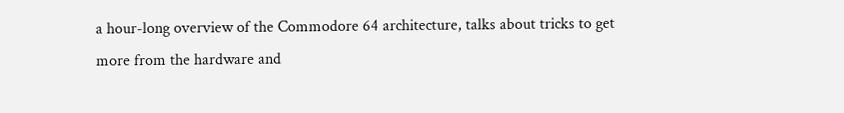a hour-long overview of the Commodore 64 architecture, talks about tricks to get more from the hardware and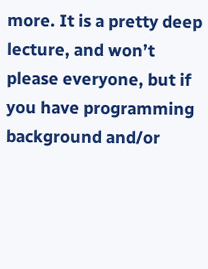more. It is a pretty deep lecture, and won’t please everyone, but if you have programming background and/or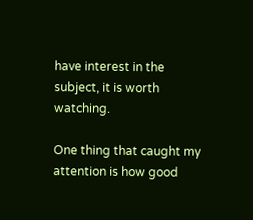have interest in the subject, it is worth watching.

One thing that caught my attention is how good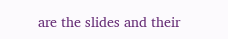are the slides and their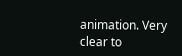animation. Very clear to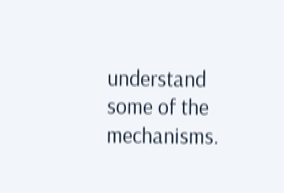understand some of the mechanisms.